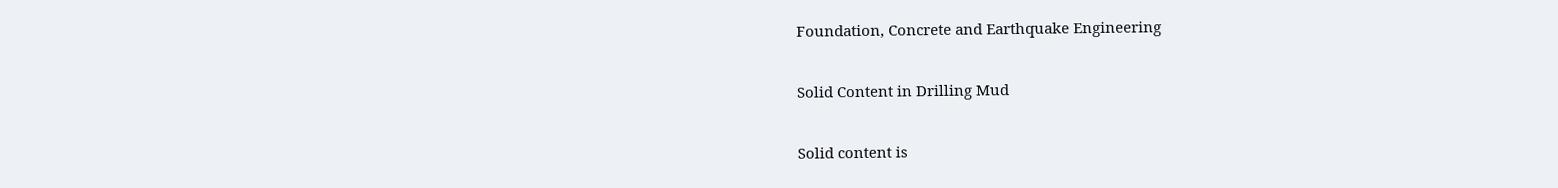Foundation, Concrete and Earthquake Engineering

Solid Content in Drilling Mud

Solid content is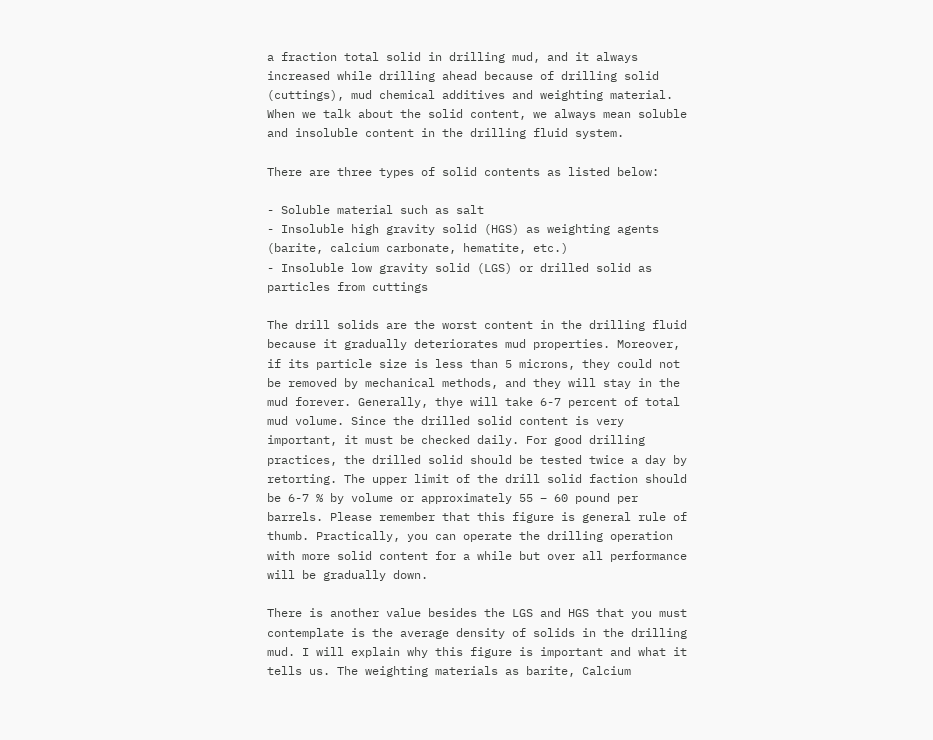a fraction total solid in drilling mud, and it always increased while drilling ahead because of drilling solid (cuttings), mud chemical additives and weighting material. When we talk about the solid content, we always mean soluble and insoluble content in the drilling fluid system.

There are three types of solid contents as listed below:

- Soluble material such as salt
- Insoluble high gravity solid (HGS) as weighting agents (barite, calcium carbonate, hematite, etc.)
- Insoluble low gravity solid (LGS) or drilled solid as particles from cuttings

The drill solids are the worst content in the drilling fluid because it gradually deteriorates mud properties. Moreover, if its particle size is less than 5 microns, they could not be removed by mechanical methods, and they will stay in the mud forever. Generally, thye will take 6-7 percent of total mud volume. Since the drilled solid content is very important, it must be checked daily. For good drilling practices, the drilled solid should be tested twice a day by retorting. The upper limit of the drill solid faction should be 6-7 % by volume or approximately 55 – 60 pound per barrels. Please remember that this figure is general rule of thumb. Practically, you can operate the drilling operation with more solid content for a while but over all performance will be gradually down.

There is another value besides the LGS and HGS that you must contemplate is the average density of solids in the drilling mud. I will explain why this figure is important and what it tells us. The weighting materials as barite, Calcium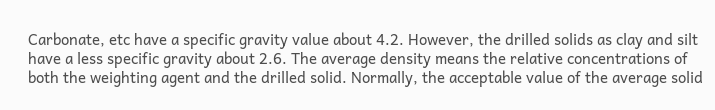Carbonate, etc have a specific gravity value about 4.2. However, the drilled solids as clay and silt have a less specific gravity about 2.6. The average density means the relative concentrations of both the weighting agent and the drilled solid. Normally, the acceptable value of the average solid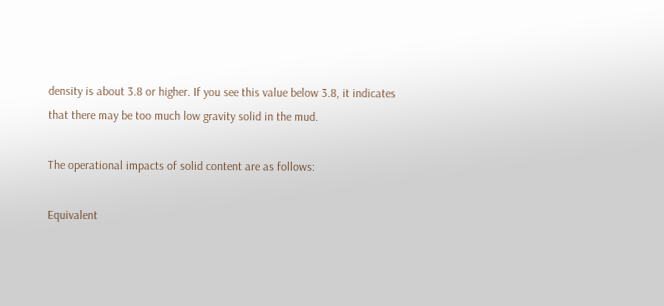density is about 3.8 or higher. If you see this value below 3.8, it indicates that there may be too much low gravity solid in the mud.

The operational impacts of solid content are as follows:

Equivalent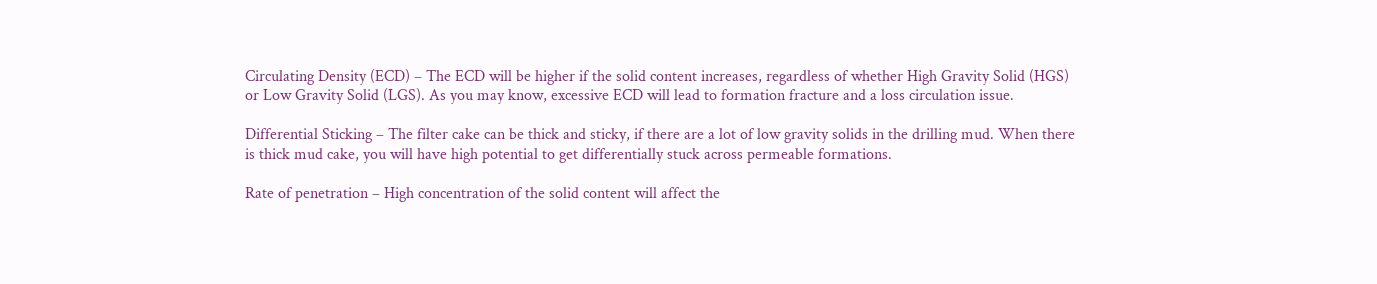Circulating Density (ECD) – The ECD will be higher if the solid content increases, regardless of whether High Gravity Solid (HGS) or Low Gravity Solid (LGS). As you may know, excessive ECD will lead to formation fracture and a loss circulation issue.

Differential Sticking – The filter cake can be thick and sticky, if there are a lot of low gravity solids in the drilling mud. When there is thick mud cake, you will have high potential to get differentially stuck across permeable formations.

Rate of penetration – High concentration of the solid content will affect the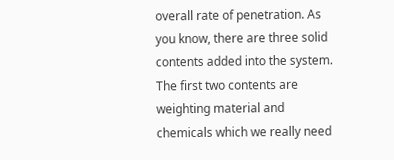overall rate of penetration. As you know, there are three solid contents added into the system. The first two contents are weighting material and chemicals which we really need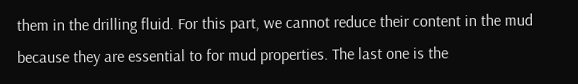them in the drilling fluid. For this part, we cannot reduce their content in the mud because they are essential to for mud properties. The last one is the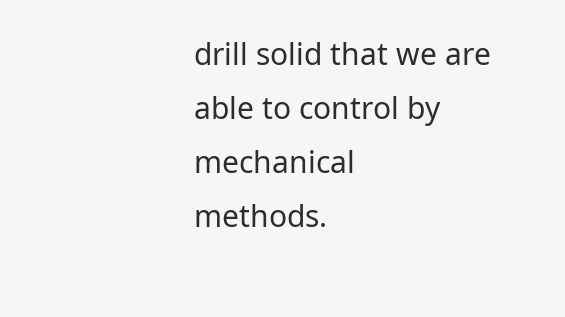drill solid that we are able to control by mechanical methods.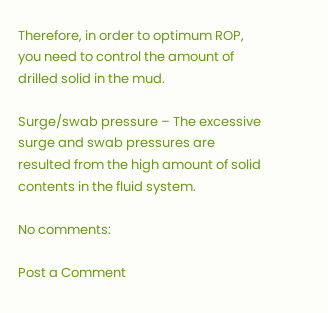Therefore, in order to optimum ROP, you need to control the amount of drilled solid in the mud.

Surge/swab pressure – The excessive surge and swab pressures are resulted from the high amount of solid contents in the fluid system.

No comments:

Post a Comment